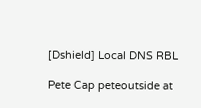[Dshield] Local DNS RBL

Pete Cap peteoutside at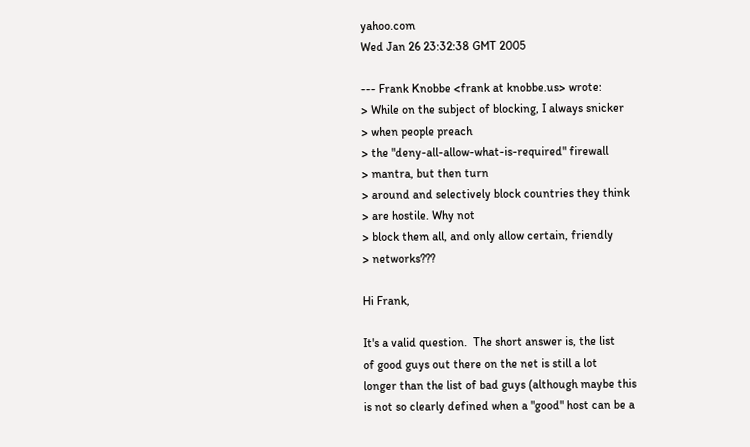yahoo.com
Wed Jan 26 23:32:38 GMT 2005

--- Frank Knobbe <frank at knobbe.us> wrote:
> While on the subject of blocking, I always snicker
> when people preach
> the "deny-all-allow-what-is-required" firewall
> mantra, but then turn
> around and selectively block countries they think
> are hostile. Why not
> block them all, and only allow certain, friendly
> networks???

Hi Frank,

It's a valid question.  The short answer is, the list
of good guys out there on the net is still a lot
longer than the list of bad guys (although maybe this
is not so clearly defined when a "good" host can be a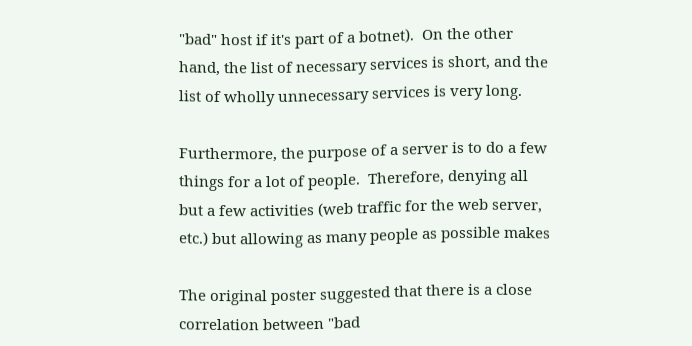"bad" host if it's part of a botnet).  On the other
hand, the list of necessary services is short, and the
list of wholly unnecessary services is very long.

Furthermore, the purpose of a server is to do a few
things for a lot of people.  Therefore, denying all
but a few activities (web traffic for the web server,
etc.) but allowing as many people as possible makes

The original poster suggested that there is a close
correlation between "bad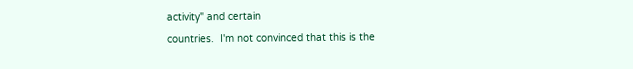activity" and certain
countries.  I'm not convinced that this is the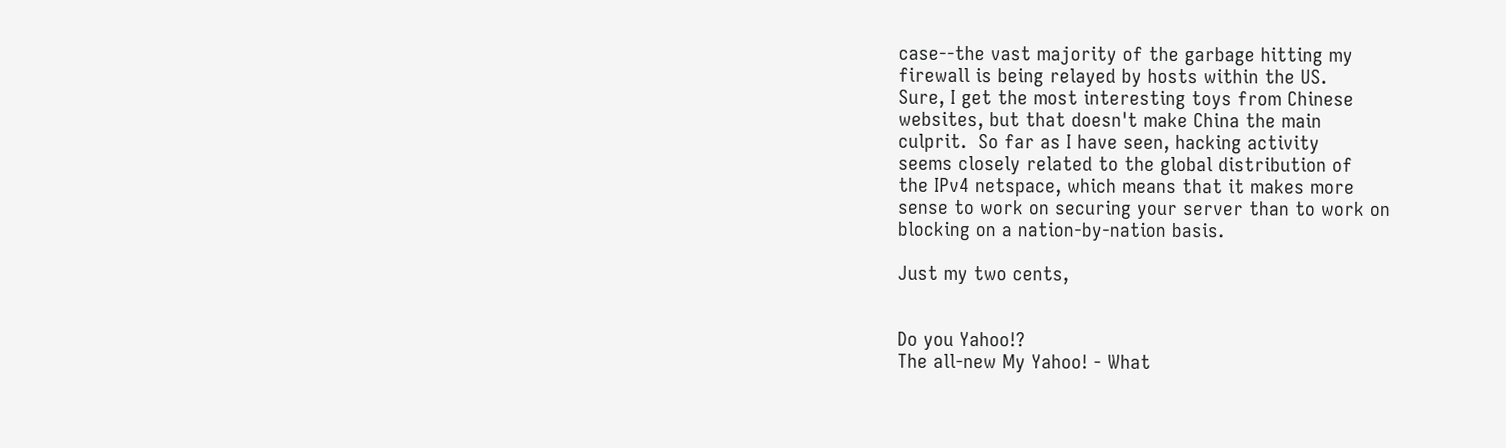case--the vast majority of the garbage hitting my
firewall is being relayed by hosts within the US.
Sure, I get the most interesting toys from Chinese
websites, but that doesn't make China the main
culprit.  So far as I have seen, hacking activity
seems closely related to the global distribution of
the IPv4 netspace, which means that it makes more
sense to work on securing your server than to work on
blocking on a nation-by-nation basis.

Just my two cents,


Do you Yahoo!?
The all-new My Yahoo! - What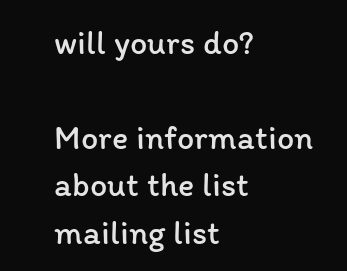will yours do?

More information about the list mailing list